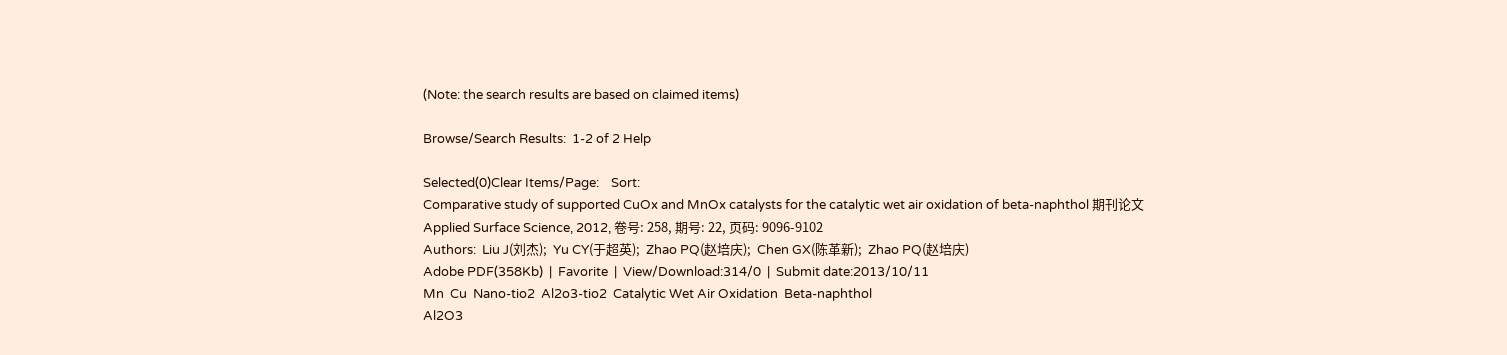(Note: the search results are based on claimed items)

Browse/Search Results:  1-2 of 2 Help

Selected(0)Clear Items/Page:    Sort:
Comparative study of supported CuOx and MnOx catalysts for the catalytic wet air oxidation of beta-naphthol 期刊论文
Applied Surface Science, 2012, 卷号: 258, 期号: 22, 页码: 9096-9102
Authors:  Liu J(刘杰);  Yu CY(于超英);  Zhao PQ(赵培庆);  Chen GX(陈革新);  Zhao PQ(赵培庆)
Adobe PDF(358Kb)  |  Favorite  |  View/Download:314/0  |  Submit date:2013/10/11
Mn  Cu  Nano-tio2  Al2o3-tio2  Catalytic Wet Air Oxidation  Beta-naphthol
Al2O3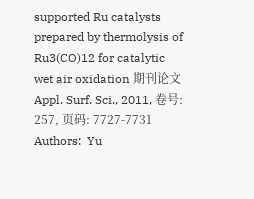supported Ru catalysts prepared by thermolysis of Ru3(CO)12 for catalytic wet air oxidation 期刊论文
Appl. Surf. Sci., 2011, 卷号: 257, 页码: 7727-7731
Authors:  Yu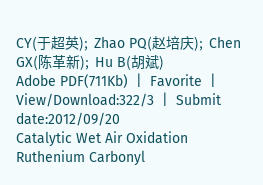CY(于超英);  Zhao PQ(赵培庆);  Chen GX(陈革新);  Hu B(胡斌)
Adobe PDF(711Kb)  |  Favorite  |  View/Download:322/3  |  Submit date:2012/09/20
Catalytic Wet Air Oxidation  Ruthenium Carbonyl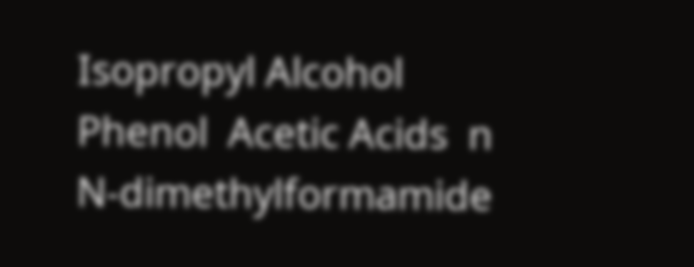Isopropyl Alcohol  Phenol  Acetic Acids  n  N-dimethylformamide